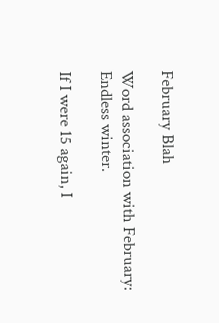February Blah

Word association with February:
Endless winter.

If I were 15 again, I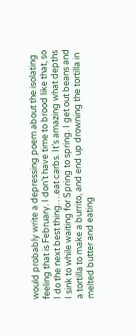would probably write a depressing poem about the isolating feeling that is February. I don’t have time to brood like that, so I do the next best thing….eat carbs. It’s amazing what depths I sink to while waiting for Spring to spring. I get out beans and a tortilla to make a burrito, and end up drowning the tortilla in melted butter and eating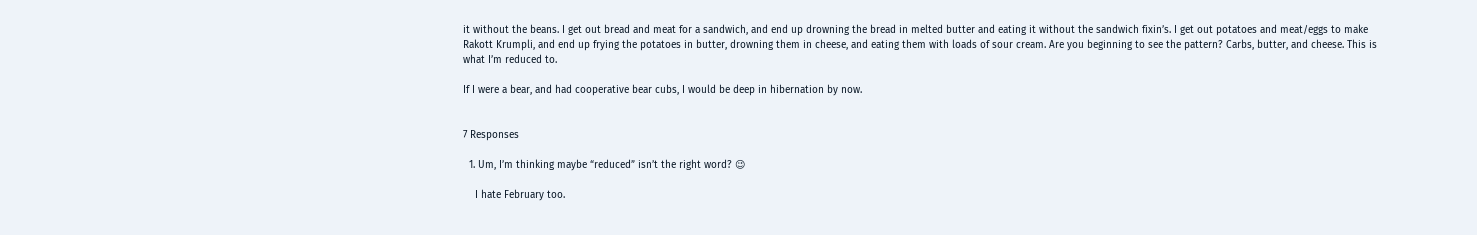it without the beans. I get out bread and meat for a sandwich, and end up drowning the bread in melted butter and eating it without the sandwich fixin’s. I get out potatoes and meat/eggs to make Rakott Krumpli, and end up frying the potatoes in butter, drowning them in cheese, and eating them with loads of sour cream. Are you beginning to see the pattern? Carbs, butter, and cheese. This is what I’m reduced to.

If I were a bear, and had cooperative bear cubs, I would be deep in hibernation by now.


7 Responses

  1. Um, I’m thinking maybe “reduced” isn’t the right word? 😉

    I hate February too.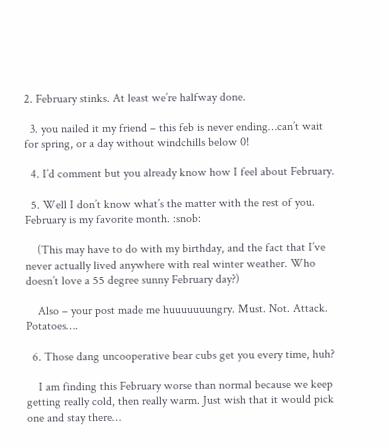2. February stinks. At least we’re halfway done.

  3. you nailed it my friend – this feb is never ending…can’t wait for spring, or a day without windchills below 0!

  4. I’d comment but you already know how I feel about February.

  5. Well I don’t know what’s the matter with the rest of you. February is my favorite month. :snob:

    (This may have to do with my birthday, and the fact that I’ve never actually lived anywhere with real winter weather. Who doesn’t love a 55 degree sunny February day?)

    Also – your post made me huuuuuuungry. Must. Not. Attack. Potatoes….

  6. Those dang uncooperative bear cubs get you every time, huh?

    I am finding this February worse than normal because we keep getting really cold, then really warm. Just wish that it would pick one and stay there…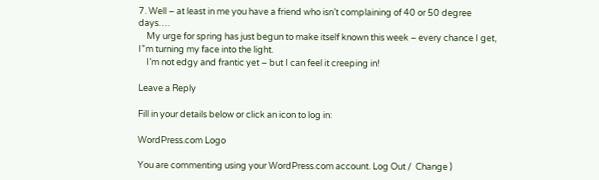7. Well – at least in me you have a friend who isn’t complaining of 40 or 50 degree days….
    My urge for spring has just begun to make itself known this week – every chance I get, I”m turning my face into the light.
    I’m not edgy and frantic yet – but I can feel it creeping in!

Leave a Reply

Fill in your details below or click an icon to log in:

WordPress.com Logo

You are commenting using your WordPress.com account. Log Out /  Change )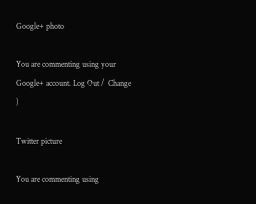Google+ photo

You are commenting using your Google+ account. Log Out /  Change )

Twitter picture

You are commenting using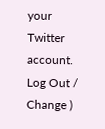your Twitter account. Log Out /  Change )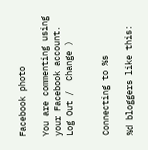Facebook photo

You are commenting using your Facebook account. Log Out /  Change )


Connecting to %s

%d bloggers like this: